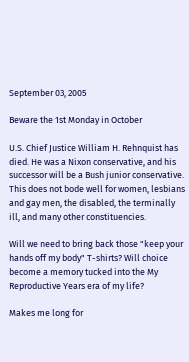September 03, 2005

Beware the 1st Monday in October

U.S. Chief Justice William H. Rehnquist has died. He was a Nixon conservative, and his successor will be a Bush junior conservative. This does not bode well for women, lesbians and gay men, the disabled, the terminally ill, and many other constituencies.

Will we need to bring back those "keep your hands off my body" T-shirts? Will choice become a memory tucked into the My Reproductive Years era of my life?

Makes me long for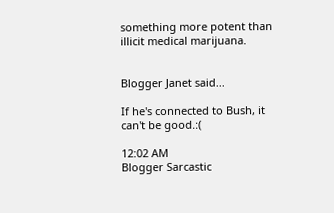something more potent than illicit medical marijuana.


Blogger Janet said...

If he's connected to Bush, it can't be good.:(

12:02 AM
Blogger Sarcastic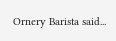Ornery Barista said...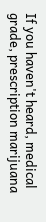If you haven't heard, medical grade, prescription marijuana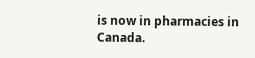is now in pharmacies in Canada.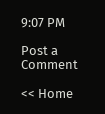9:07 PM

Post a Comment

<< Home